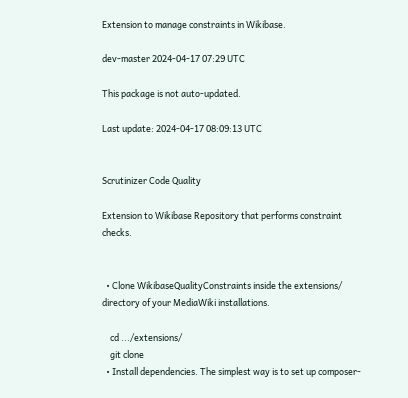Extension to manage constraints in Wikibase.

dev-master 2024-04-17 07:29 UTC

This package is not auto-updated.

Last update: 2024-04-17 08:09:13 UTC


Scrutinizer Code Quality

Extension to Wikibase Repository that performs constraint checks.


  • Clone WikibaseQualityConstraints inside the extensions/ directory of your MediaWiki installations.

    cd .../extensions/
    git clone
  • Install dependencies. The simplest way is to set up composer-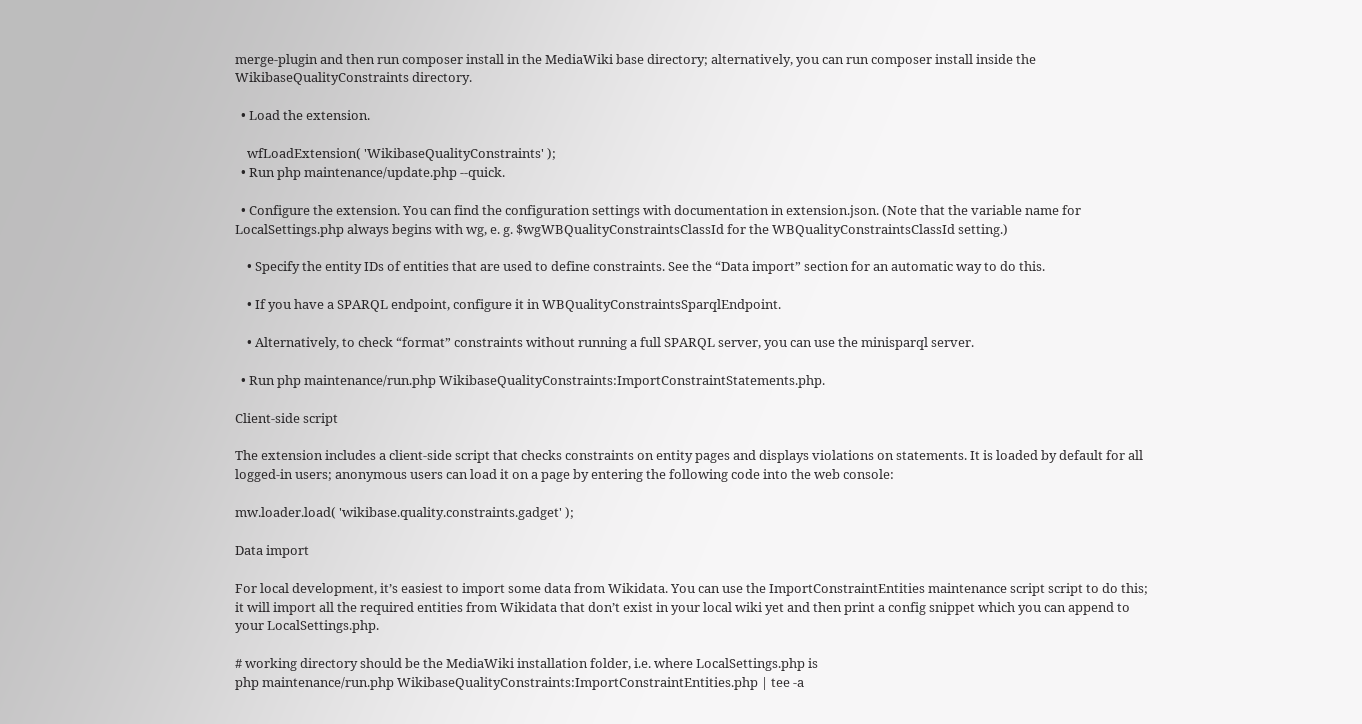merge-plugin and then run composer install in the MediaWiki base directory; alternatively, you can run composer install inside the WikibaseQualityConstraints directory.

  • Load the extension.

    wfLoadExtension( 'WikibaseQualityConstraints' );
  • Run php maintenance/update.php --quick.

  • Configure the extension. You can find the configuration settings with documentation in extension.json. (Note that the variable name for LocalSettings.php always begins with wg, e. g. $wgWBQualityConstraintsClassId for the WBQualityConstraintsClassId setting.)

    • Specify the entity IDs of entities that are used to define constraints. See the “Data import” section for an automatic way to do this.

    • If you have a SPARQL endpoint, configure it in WBQualityConstraintsSparqlEndpoint.

    • Alternatively, to check “format” constraints without running a full SPARQL server, you can use the minisparql server.

  • Run php maintenance/run.php WikibaseQualityConstraints:ImportConstraintStatements.php.

Client-side script

The extension includes a client-side script that checks constraints on entity pages and displays violations on statements. It is loaded by default for all logged-in users; anonymous users can load it on a page by entering the following code into the web console:

mw.loader.load( 'wikibase.quality.constraints.gadget' );

Data import

For local development, it’s easiest to import some data from Wikidata. You can use the ImportConstraintEntities maintenance script script to do this; it will import all the required entities from Wikidata that don’t exist in your local wiki yet and then print a config snippet which you can append to your LocalSettings.php.

# working directory should be the MediaWiki installation folder, i.e. where LocalSettings.php is
php maintenance/run.php WikibaseQualityConstraints:ImportConstraintEntities.php | tee -a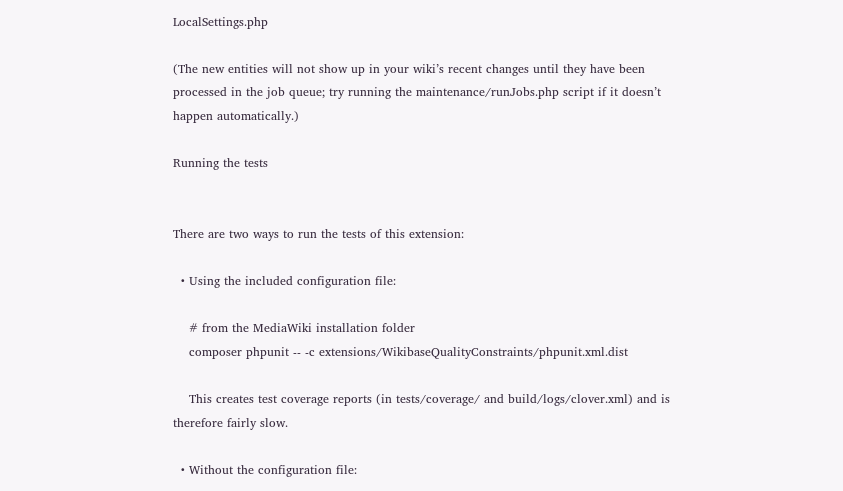LocalSettings.php

(The new entities will not show up in your wiki’s recent changes until they have been processed in the job queue; try running the maintenance/runJobs.php script if it doesn’t happen automatically.)

Running the tests


There are two ways to run the tests of this extension:

  • Using the included configuration file:

    # from the MediaWiki installation folder
    composer phpunit -- -c extensions/WikibaseQualityConstraints/phpunit.xml.dist

    This creates test coverage reports (in tests/coverage/ and build/logs/clover.xml) and is therefore fairly slow.

  • Without the configuration file: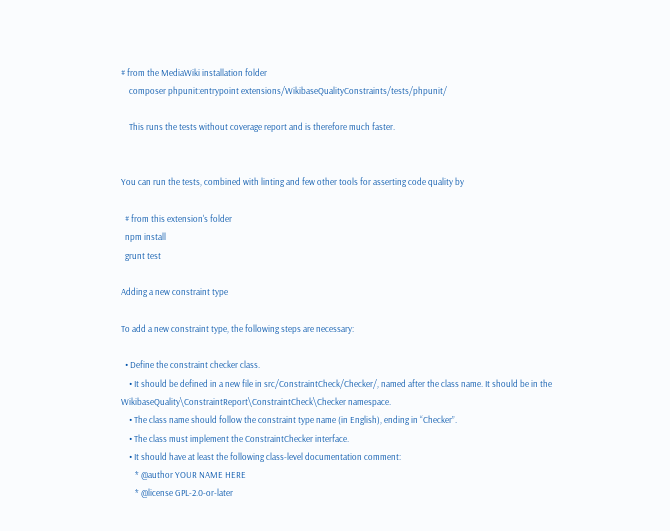# from the MediaWiki installation folder
    composer phpunit:entrypoint extensions/WikibaseQualityConstraints/tests/phpunit/

    This runs the tests without coverage report and is therefore much faster.


You can run the tests, combined with linting and few other tools for asserting code quality by

  # from this extension's folder
  npm install
  grunt test

Adding a new constraint type

To add a new constraint type, the following steps are necessary:

  • Define the constraint checker class.
    • It should be defined in a new file in src/ConstraintCheck/Checker/, named after the class name. It should be in the WikibaseQuality\ConstraintReport\ConstraintCheck\Checker namespace.
    • The class name should follow the constraint type name (in English), ending in “Checker”.
    • The class must implement the ConstraintChecker interface.
    • It should have at least the following class-level documentation comment:
       * @author YOUR NAME HERE
       * @license GPL-2.0-or-later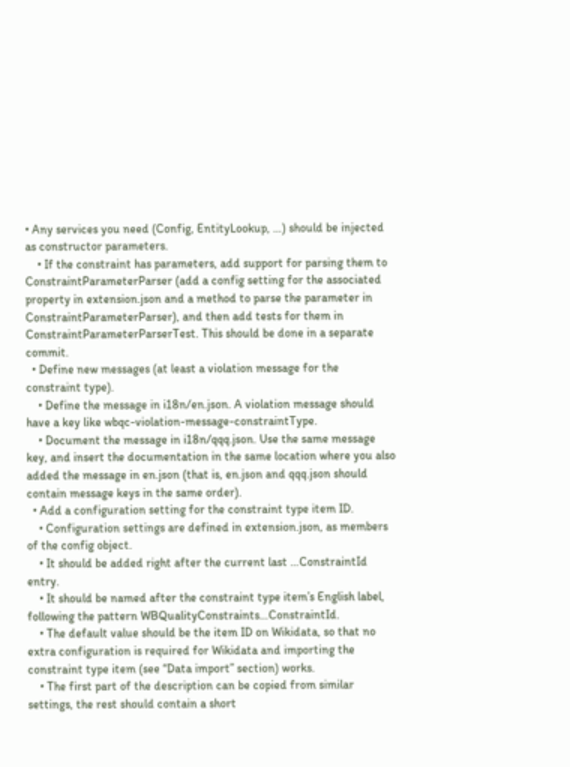• Any services you need (Config, EntityLookup, …) should be injected as constructor parameters.
    • If the constraint has parameters, add support for parsing them to ConstraintParameterParser (add a config setting for the associated property in extension.json and a method to parse the parameter in ConstraintParameterParser), and then add tests for them in ConstraintParameterParserTest. This should be done in a separate commit.
  • Define new messages (at least a violation message for the constraint type).
    • Define the message in i18n/en.json. A violation message should have a key like wbqc-violation-message-constraintType.
    • Document the message in i18n/qqq.json. Use the same message key, and insert the documentation in the same location where you also added the message in en.json (that is, en.json and qqq.json should contain message keys in the same order).
  • Add a configuration setting for the constraint type item ID.
    • Configuration settings are defined in extension.json, as members of the config object.
    • It should be added right after the current last …ConstraintId entry.
    • It should be named after the constraint type item’s English label, following the pattern WBQualityConstraints…ConstraintId.
    • The default value should be the item ID on Wikidata, so that no extra configuration is required for Wikidata and importing the constraint type item (see “Data import” section) works.
    • The first part of the description can be copied from similar settings, the rest should contain a short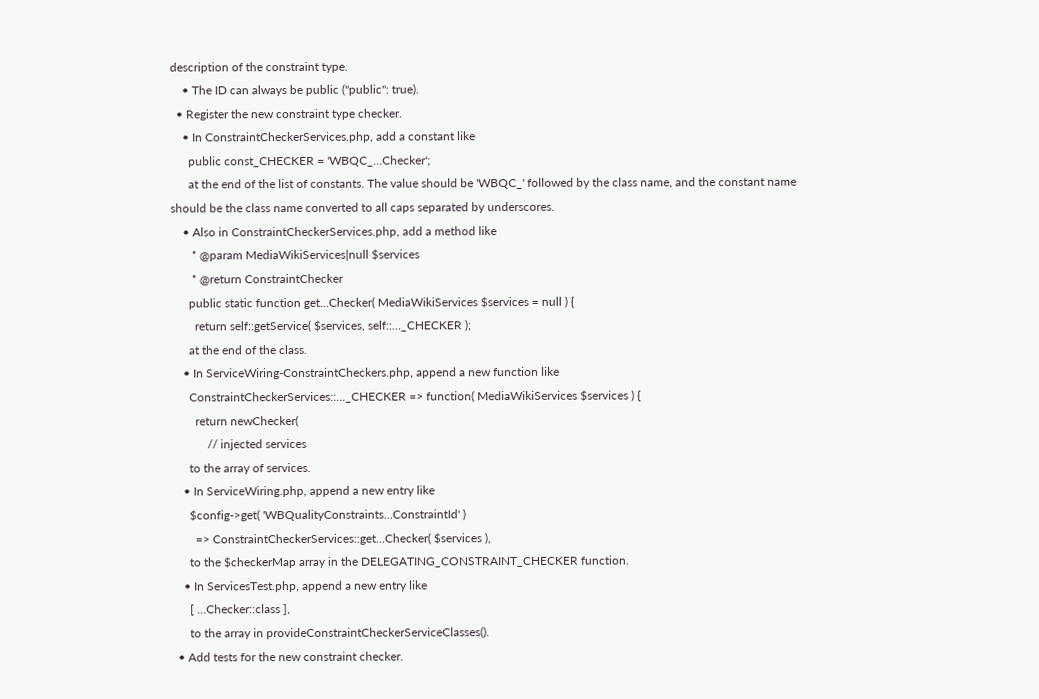description of the constraint type.
    • The ID can always be public ("public": true).
  • Register the new constraint type checker.
    • In ConstraintCheckerServices.php, add a constant like
      public const_CHECKER = 'WBQC_…Checker';
      at the end of the list of constants. The value should be 'WBQC_' followed by the class name, and the constant name should be the class name converted to all caps separated by underscores.
    • Also in ConstraintCheckerServices.php, add a method like
       * @param MediaWikiServices|null $services
       * @return ConstraintChecker
      public static function get…Checker( MediaWikiServices $services = null ) {
        return self::getService( $services, self::…_CHECKER );
      at the end of the class.
    • In ServiceWiring-ConstraintCheckers.php, append a new function like
      ConstraintCheckerServices::…_CHECKER => function( MediaWikiServices $services ) {
        return newChecker(
            // injected services
      to the array of services.
    • In ServiceWiring.php, append a new entry like
      $config->get( 'WBQualityConstraints…ConstraintId' )
        => ConstraintCheckerServices::get…Checker( $services ),
      to the $checkerMap array in the DELEGATING_CONSTRAINT_CHECKER function.
    • In ServicesTest.php, append a new entry like
      [ …Checker::class ],
      to the array in provideConstraintCheckerServiceClasses().
  • Add tests for the new constraint checker.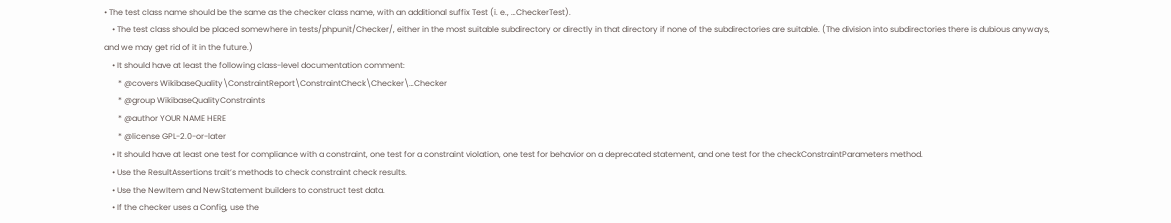• The test class name should be the same as the checker class name, with an additional suffix Test (i. e., …CheckerTest).
    • The test class should be placed somewhere in tests/phpunit/Checker/, either in the most suitable subdirectory or directly in that directory if none of the subdirectories are suitable. (The division into subdirectories there is dubious anyways, and we may get rid of it in the future.)
    • It should have at least the following class-level documentation comment:
       * @covers WikibaseQuality\ConstraintReport\ConstraintCheck\Checker\…Checker
       * @group WikibaseQualityConstraints
       * @author YOUR NAME HERE
       * @license GPL-2.0-or-later
    • It should have at least one test for compliance with a constraint, one test for a constraint violation, one test for behavior on a deprecated statement, and one test for the checkConstraintParameters method.
    • Use the ResultAssertions trait’s methods to check constraint check results.
    • Use the NewItem and NewStatement builders to construct test data.
    • If the checker uses a Config, use the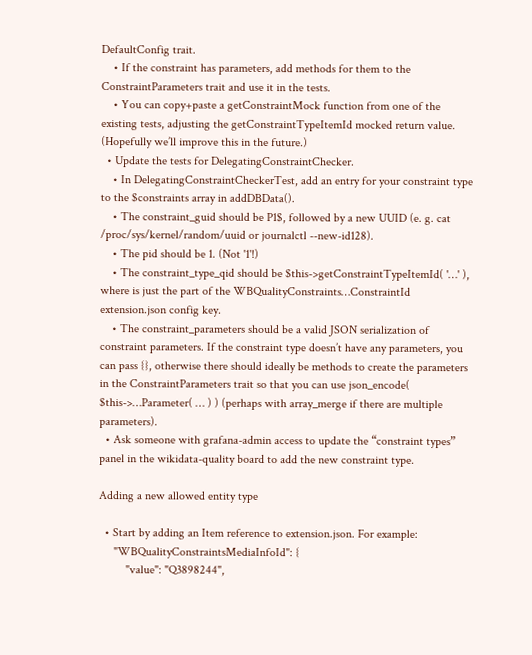DefaultConfig trait.
    • If the constraint has parameters, add methods for them to the ConstraintParameters trait and use it in the tests.
    • You can copy+paste a getConstraintMock function from one of the existing tests, adjusting the getConstraintTypeItemId mocked return value. (Hopefully we’ll improve this in the future.)
  • Update the tests for DelegatingConstraintChecker.
    • In DelegatingConstraintCheckerTest, add an entry for your constraint type to the $constraints array in addDBData().
    • The constraint_guid should be P1$, followed by a new UUID (e. g. cat /proc/sys/kernel/random/uuid or journalctl --new-id128).
    • The pid should be 1. (Not '1'!)
    • The constraint_type_qid should be $this->getConstraintTypeItemId( '…' ), where is just the part of the WBQualityConstraints…ConstraintId extension.json config key.
    • The constraint_parameters should be a valid JSON serialization of constraint parameters. If the constraint type doesn’t have any parameters, you can pass {}, otherwise there should ideally be methods to create the parameters in the ConstraintParameters trait so that you can use json_encode( $this->…Parameter( … ) ) (perhaps with array_merge if there are multiple parameters).
  • Ask someone with grafana-admin access to update the “constraint types” panel in the wikidata-quality board to add the new constraint type.

Adding a new allowed entity type

  • Start by adding an Item reference to extension.json. For example:
     "WBQualityConstraintsMediaInfoId": {
         "value": "Q3898244",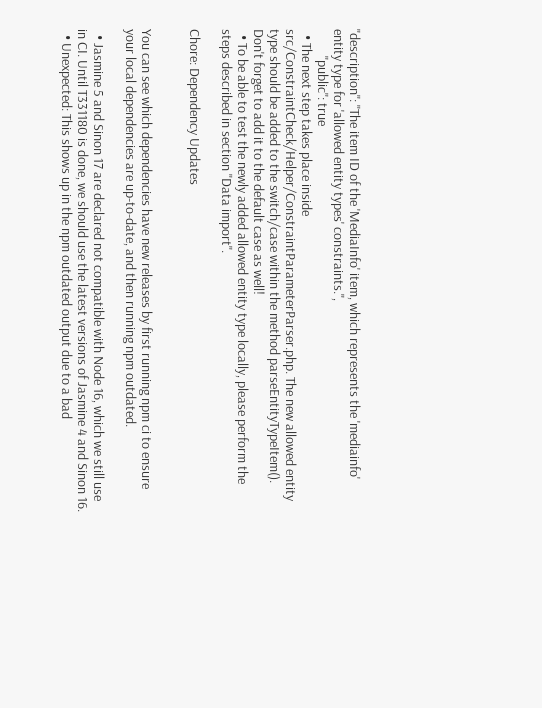"description": "The item ID of the 'MediaInfo' item, which represents the 'mediainfo' entity type for 'allowed entity types' constraints.",
         "public": true
  • The next step takes place inside src/ConstraintCheck/Helper/ConstraintParameterParser.php. The new allowed entity type should be added to the switch/case within the method parseEntityTypeItem(). Don't forget to add it to the default case as well!
  • To be able to test the newly added allowed entity type locally, please perform the steps described in section "Data import".

Chore: Dependency Updates


You can see which dependencies have new releases by first running npm ci to ensure your local dependencies are up-to-date, and then running npm outdated.

  • Jasmine 5 and Sinon 17 are declared not compatible with Node 16, which we still use in CI. Until T331180 is done, we should use the latest versions of Jasmine 4 and Sinon 16.
  • Unexpected: This shows up in the npm outdated output due to a bad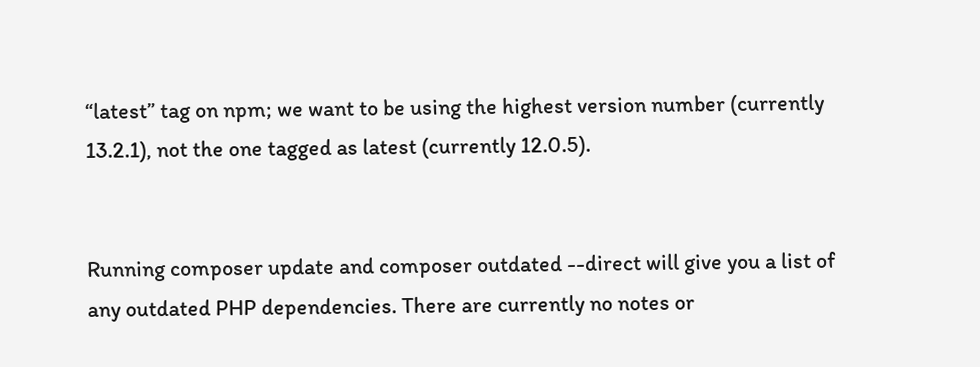“latest” tag on npm; we want to be using the highest version number (currently 13.2.1), not the one tagged as latest (currently 12.0.5).


Running composer update and composer outdated --direct will give you a list of any outdated PHP dependencies. There are currently no notes or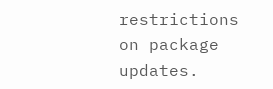restrictions on package updates.